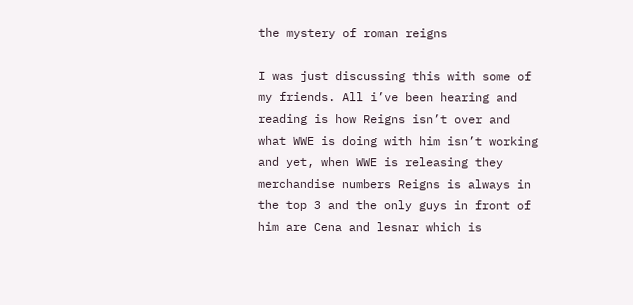the mystery of roman reigns

I was just discussing this with some of my friends. All i’ve been hearing and reading is how Reigns isn’t over and what WWE is doing with him isn’t working and yet, when WWE is releasing they merchandise numbers Reigns is always in the top 3 and the only guys in front of him are Cena and lesnar which is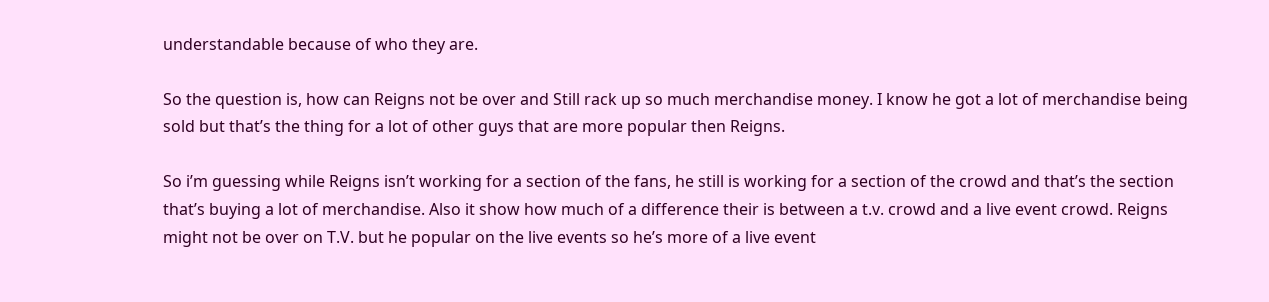understandable because of who they are.

So the question is, how can Reigns not be over and Still rack up so much merchandise money. I know he got a lot of merchandise being sold but that’s the thing for a lot of other guys that are more popular then Reigns.

So i’m guessing while Reigns isn’t working for a section of the fans, he still is working for a section of the crowd and that’s the section that’s buying a lot of merchandise. Also it show how much of a difference their is between a t.v. crowd and a live event crowd. Reigns might not be over on T.V. but he popular on the live events so he’s more of a live event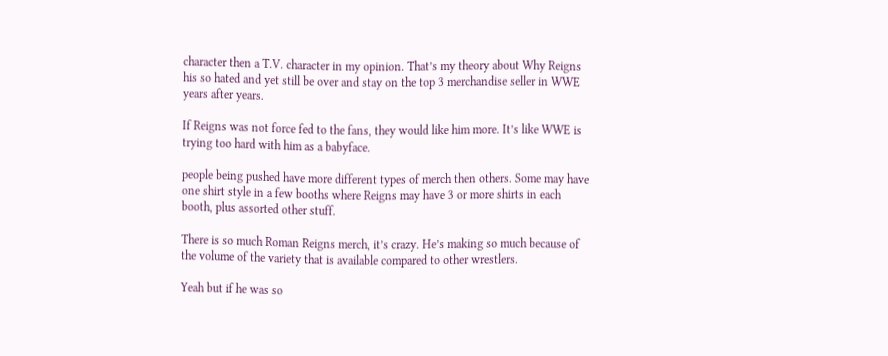character then a T.V. character in my opinion. That’s my theory about Why Reigns his so hated and yet still be over and stay on the top 3 merchandise seller in WWE years after years.

If Reigns was not force fed to the fans, they would like him more. It’s like WWE is trying too hard with him as a babyface.

people being pushed have more different types of merch then others. Some may have one shirt style in a few booths where Reigns may have 3 or more shirts in each booth, plus assorted other stuff.

There is so much Roman Reigns merch, it’s crazy. He’s making so much because of the volume of the variety that is available compared to other wrestlers.

Yeah but if he was so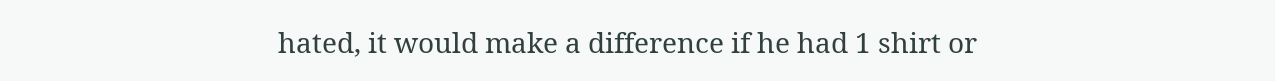hated, it would make a difference if he had 1 shirt or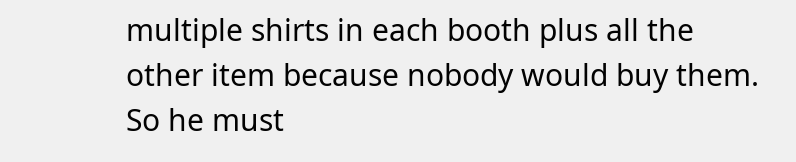multiple shirts in each booth plus all the other item because nobody would buy them. So he must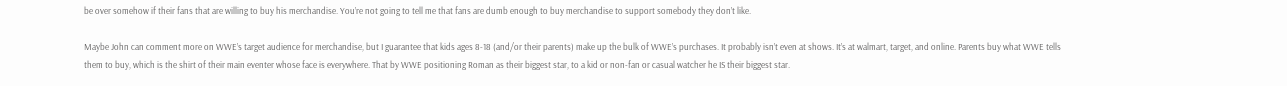be over somehow if their fans that are willing to buy his merchandise. You’re not going to tell me that fans are dumb enough to buy merchandise to support somebody they don’t like.

Maybe John can comment more on WWE’s target audience for merchandise, but I guarantee that kids ages 8-18 (and/or their parents) make up the bulk of WWE’s purchases. It probably isn’t even at shows. It’s at walmart, target, and online. Parents buy what WWE tells them to buy, which is the shirt of their main eventer whose face is everywhere. That by WWE positioning Roman as their biggest star, to a kid or non-fan or casual watcher he IS their biggest star.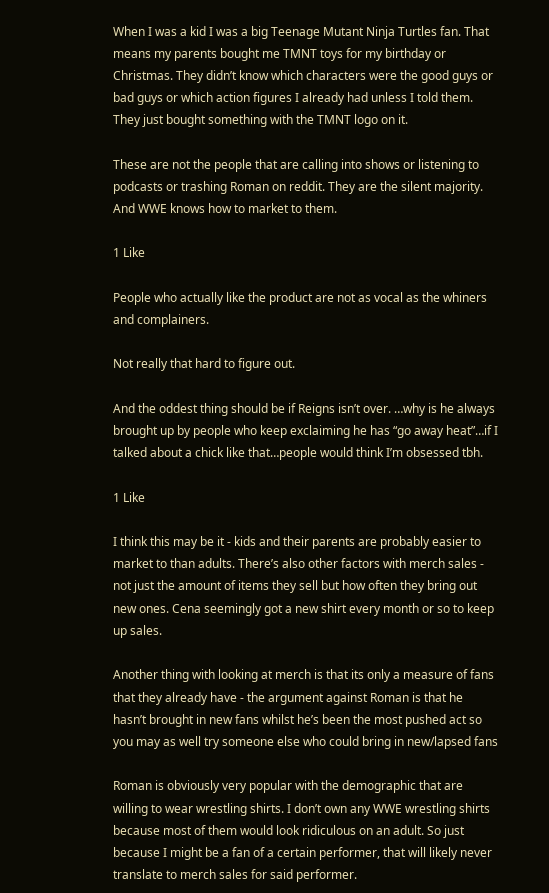When I was a kid I was a big Teenage Mutant Ninja Turtles fan. That means my parents bought me TMNT toys for my birthday or Christmas. They didn’t know which characters were the good guys or bad guys or which action figures I already had unless I told them. They just bought something with the TMNT logo on it.

These are not the people that are calling into shows or listening to podcasts or trashing Roman on reddit. They are the silent majority. And WWE knows how to market to them.

1 Like

People who actually like the product are not as vocal as the whiners and complainers.

Not really that hard to figure out.

And the oddest thing should be if Reigns isn’t over. …why is he always brought up by people who keep exclaiming he has “go away heat”…if I talked about a chick like that…people would think I’m obsessed tbh.

1 Like

I think this may be it - kids and their parents are probably easier to market to than adults. There’s also other factors with merch sales - not just the amount of items they sell but how often they bring out new ones. Cena seemingly got a new shirt every month or so to keep up sales.

Another thing with looking at merch is that its only a measure of fans that they already have - the argument against Roman is that he hasn’t brought in new fans whilst he’s been the most pushed act so you may as well try someone else who could bring in new/lapsed fans

Roman is obviously very popular with the demographic that are willing to wear wrestling shirts. I don’t own any WWE wrestling shirts because most of them would look ridiculous on an adult. So just because I might be a fan of a certain performer, that will likely never translate to merch sales for said performer.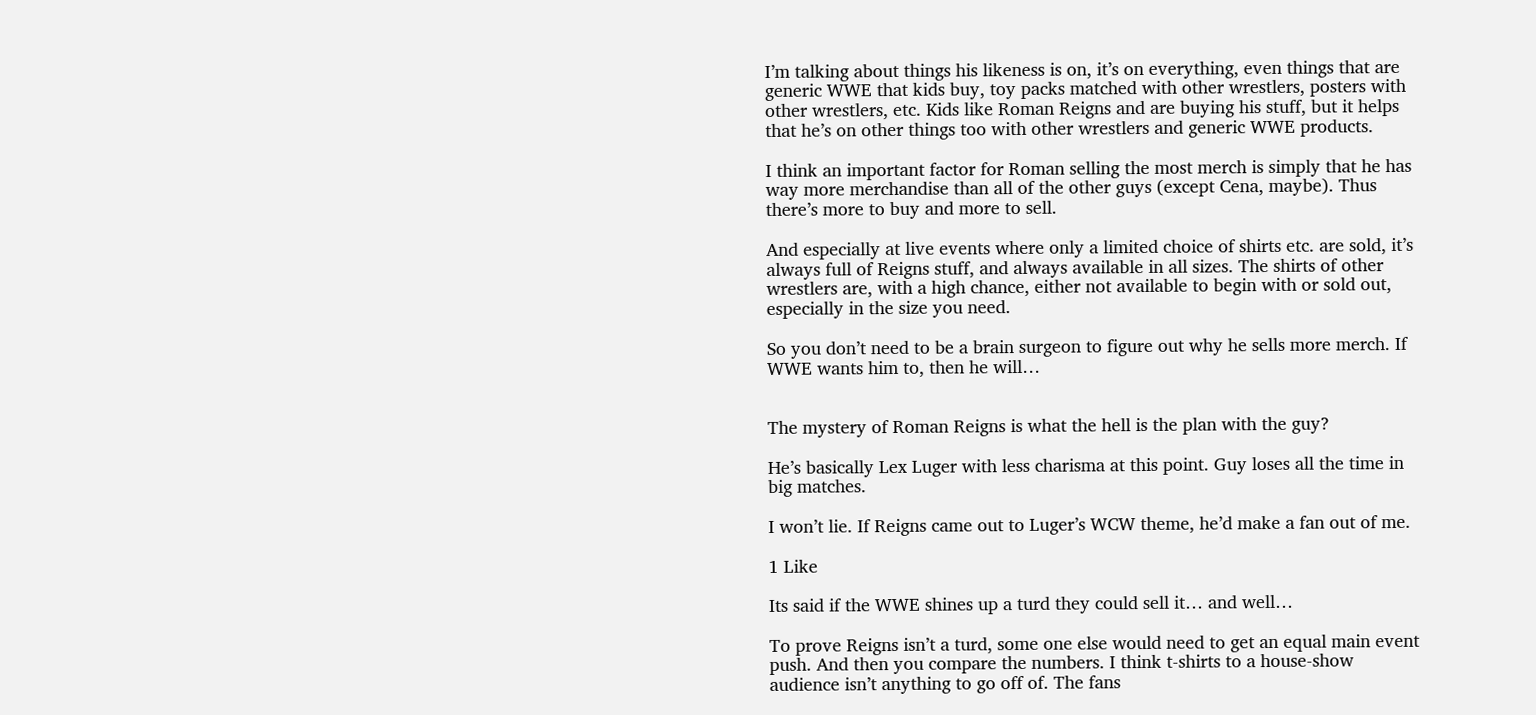I’m talking about things his likeness is on, it’s on everything, even things that are generic WWE that kids buy, toy packs matched with other wrestlers, posters with other wrestlers, etc. Kids like Roman Reigns and are buying his stuff, but it helps that he’s on other things too with other wrestlers and generic WWE products.

I think an important factor for Roman selling the most merch is simply that he has way more merchandise than all of the other guys (except Cena, maybe). Thus there’s more to buy and more to sell.

And especially at live events where only a limited choice of shirts etc. are sold, it’s always full of Reigns stuff, and always available in all sizes. The shirts of other wrestlers are, with a high chance, either not available to begin with or sold out, especially in the size you need.

So you don’t need to be a brain surgeon to figure out why he sells more merch. If WWE wants him to, then he will…


The mystery of Roman Reigns is what the hell is the plan with the guy?

He’s basically Lex Luger with less charisma at this point. Guy loses all the time in big matches.

I won’t lie. If Reigns came out to Luger’s WCW theme, he’d make a fan out of me.

1 Like

Its said if the WWE shines up a turd they could sell it… and well…

To prove Reigns isn’t a turd, some one else would need to get an equal main event push. And then you compare the numbers. I think t-shirts to a house-show audience isn’t anything to go off of. The fans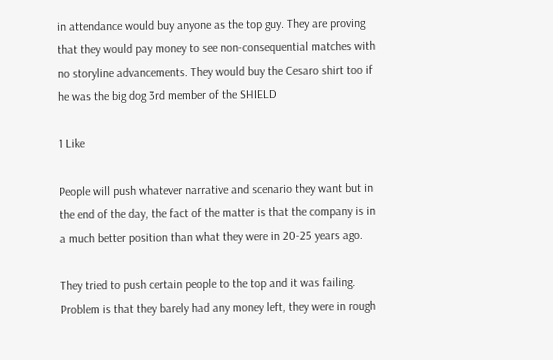in attendance would buy anyone as the top guy. They are proving that they would pay money to see non-consequential matches with no storyline advancements. They would buy the Cesaro shirt too if he was the big dog 3rd member of the SHIELD

1 Like

People will push whatever narrative and scenario they want but in the end of the day, the fact of the matter is that the company is in a much better position than what they were in 20-25 years ago.

They tried to push certain people to the top and it was failing. Problem is that they barely had any money left, they were in rough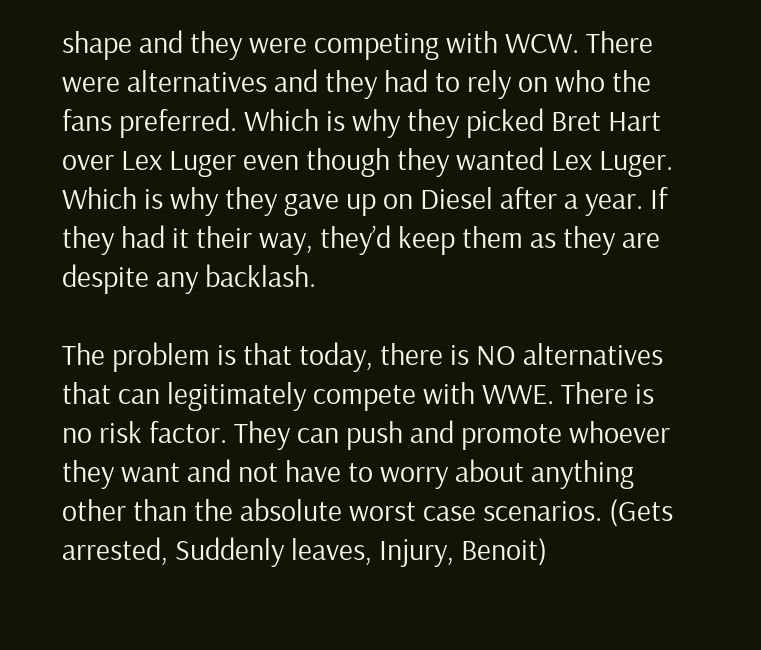shape and they were competing with WCW. There were alternatives and they had to rely on who the fans preferred. Which is why they picked Bret Hart over Lex Luger even though they wanted Lex Luger. Which is why they gave up on Diesel after a year. If they had it their way, they’d keep them as they are despite any backlash.

The problem is that today, there is NO alternatives that can legitimately compete with WWE. There is no risk factor. They can push and promote whoever they want and not have to worry about anything other than the absolute worst case scenarios. (Gets arrested, Suddenly leaves, Injury, Benoit)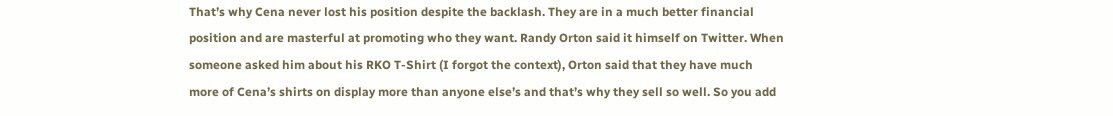That’s why Cena never lost his position despite the backlash. They are in a much better financial position and are masterful at promoting who they want. Randy Orton said it himself on Twitter. When someone asked him about his RKO T-Shirt (I forgot the context), Orton said that they have much more of Cena’s shirts on display more than anyone else’s and that’s why they sell so well. So you add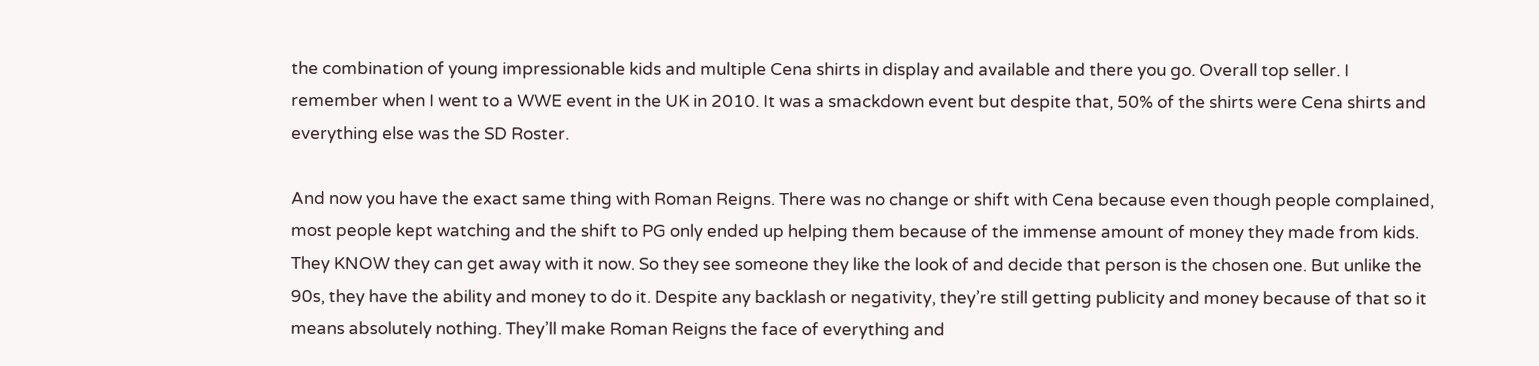the combination of young impressionable kids and multiple Cena shirts in display and available and there you go. Overall top seller. I remember when I went to a WWE event in the UK in 2010. It was a smackdown event but despite that, 50% of the shirts were Cena shirts and everything else was the SD Roster.

And now you have the exact same thing with Roman Reigns. There was no change or shift with Cena because even though people complained, most people kept watching and the shift to PG only ended up helping them because of the immense amount of money they made from kids. They KNOW they can get away with it now. So they see someone they like the look of and decide that person is the chosen one. But unlike the 90s, they have the ability and money to do it. Despite any backlash or negativity, they’re still getting publicity and money because of that so it means absolutely nothing. They’ll make Roman Reigns the face of everything and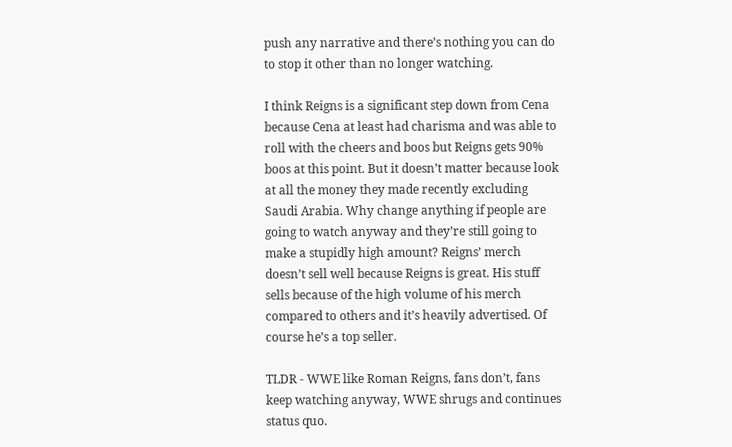push any narrative and there’s nothing you can do to stop it other than no longer watching.

I think Reigns is a significant step down from Cena because Cena at least had charisma and was able to roll with the cheers and boos but Reigns gets 90% boos at this point. But it doesn’t matter because look at all the money they made recently excluding Saudi Arabia. Why change anything if people are going to watch anyway and they’re still going to make a stupidly high amount? Reigns’ merch doesn’t sell well because Reigns is great. His stuff sells because of the high volume of his merch compared to others and it’s heavily advertised. Of course he’s a top seller.

TLDR - WWE like Roman Reigns, fans don’t, fans keep watching anyway, WWE shrugs and continues status quo.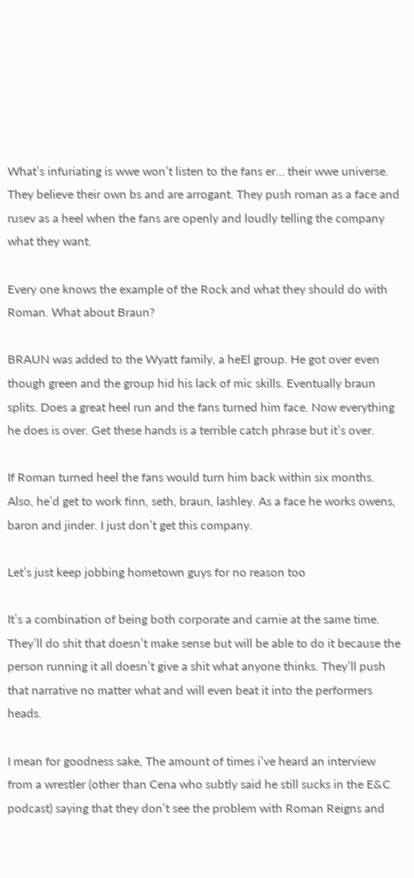What’s infuriating is wwe won’t listen to the fans er… their wwe universe. They believe their own bs and are arrogant. They push roman as a face and rusev as a heel when the fans are openly and loudly telling the company what they want.

Every one knows the example of the Rock and what they should do with Roman. What about Braun?

BRAUN was added to the Wyatt family, a heEl group. He got over even though green and the group hid his lack of mic skills. Eventually braun splits. Does a great heel run and the fans turned him face. Now everything he does is over. Get these hands is a terrible catch phrase but it’s over.

If Roman turned heel the fans would turn him back within six months. Also, he’d get to work finn, seth, braun, lashley. As a face he works owens, baron and jinder. I just don’t get this company.

Let’s just keep jobbing hometown guys for no reason too

It’s a combination of being both corporate and carnie at the same time. They’ll do shit that doesn’t make sense but will be able to do it because the person running it all doesn’t give a shit what anyone thinks. They’ll push that narrative no matter what and will even beat it into the performers heads.

I mean for goodness sake, The amount of times i’ve heard an interview from a wrestler (other than Cena who subtly said he still sucks in the E&C podcast) saying that they don’t see the problem with Roman Reigns and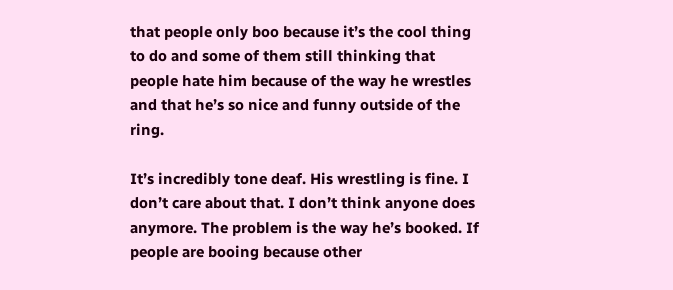that people only boo because it’s the cool thing to do and some of them still thinking that people hate him because of the way he wrestles and that he’s so nice and funny outside of the ring.

It’s incredibly tone deaf. His wrestling is fine. I don’t care about that. I don’t think anyone does anymore. The problem is the way he’s booked. If people are booing because other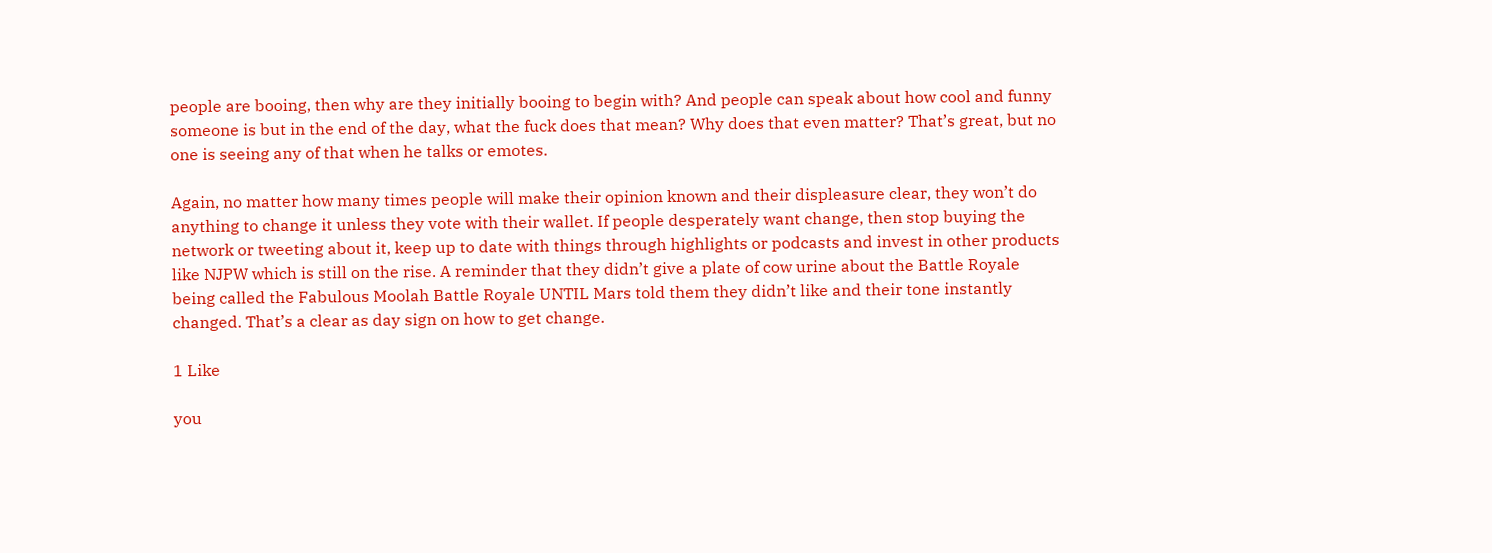people are booing, then why are they initially booing to begin with? And people can speak about how cool and funny someone is but in the end of the day, what the fuck does that mean? Why does that even matter? That’s great, but no one is seeing any of that when he talks or emotes.

Again, no matter how many times people will make their opinion known and their displeasure clear, they won’t do anything to change it unless they vote with their wallet. If people desperately want change, then stop buying the network or tweeting about it, keep up to date with things through highlights or podcasts and invest in other products like NJPW which is still on the rise. A reminder that they didn’t give a plate of cow urine about the Battle Royale being called the Fabulous Moolah Battle Royale UNTIL Mars told them they didn’t like and their tone instantly changed. That’s a clear as day sign on how to get change.

1 Like

you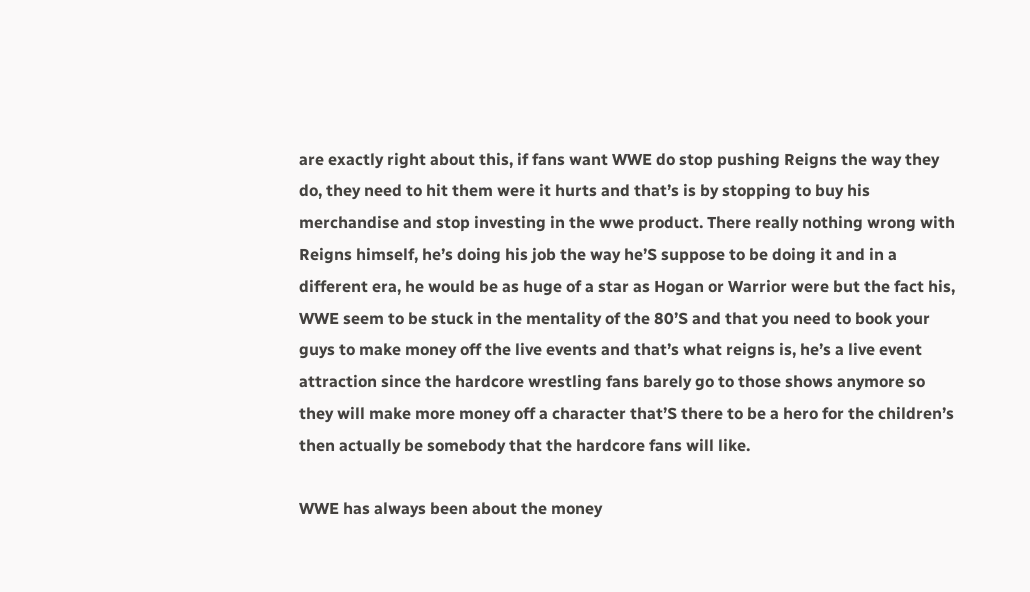are exactly right about this, if fans want WWE do stop pushing Reigns the way they do, they need to hit them were it hurts and that’s is by stopping to buy his merchandise and stop investing in the wwe product. There really nothing wrong with Reigns himself, he’s doing his job the way he’S suppose to be doing it and in a different era, he would be as huge of a star as Hogan or Warrior were but the fact his, WWE seem to be stuck in the mentality of the 80’S and that you need to book your guys to make money off the live events and that’s what reigns is, he’s a live event attraction since the hardcore wrestling fans barely go to those shows anymore so they will make more money off a character that’S there to be a hero for the children’s then actually be somebody that the hardcore fans will like.

WWE has always been about the money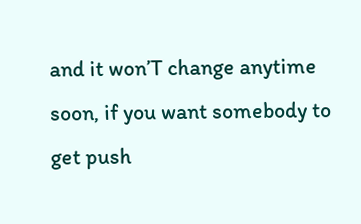and it won’T change anytime soon, if you want somebody to get push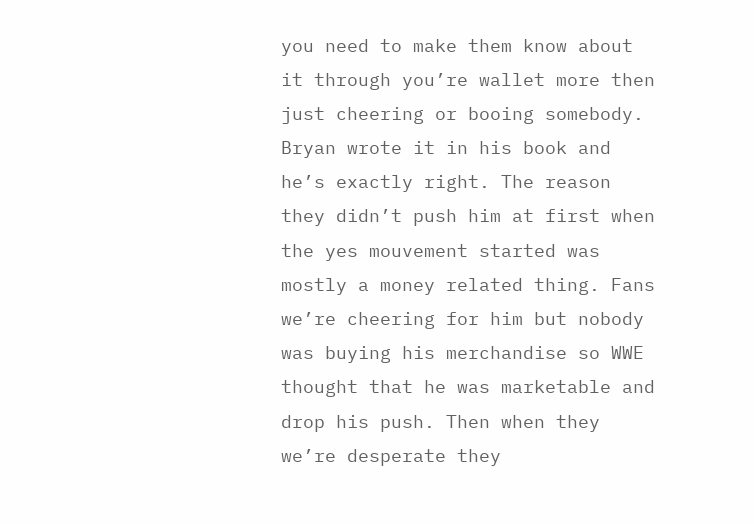you need to make them know about it through you’re wallet more then just cheering or booing somebody. Bryan wrote it in his book and he’s exactly right. The reason they didn’t push him at first when the yes mouvement started was mostly a money related thing. Fans we’re cheering for him but nobody was buying his merchandise so WWE thought that he was marketable and drop his push. Then when they we’re desperate they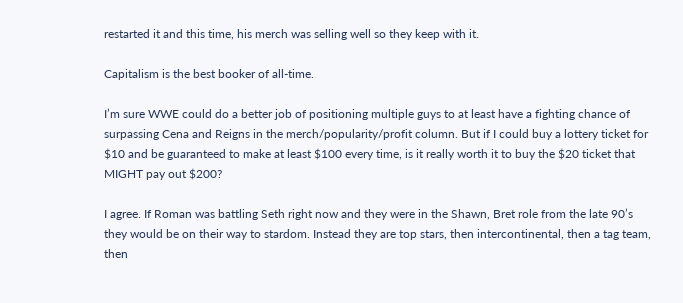restarted it and this time, his merch was selling well so they keep with it.

Capitalism is the best booker of all-time.

I’m sure WWE could do a better job of positioning multiple guys to at least have a fighting chance of surpassing Cena and Reigns in the merch/popularity/profit column. But if I could buy a lottery ticket for $10 and be guaranteed to make at least $100 every time, is it really worth it to buy the $20 ticket that MIGHT pay out $200?

I agree. If Roman was battling Seth right now and they were in the Shawn, Bret role from the late 90’s they would be on their way to stardom. Instead they are top stars, then intercontinental, then a tag team, then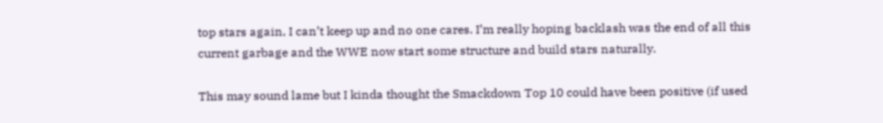top stars again, I can’t keep up and no one cares. I’m really hoping backlash was the end of all this current garbage and the WWE now start some structure and build stars naturally.

This may sound lame but I kinda thought the Smackdown Top 10 could have been positive (if used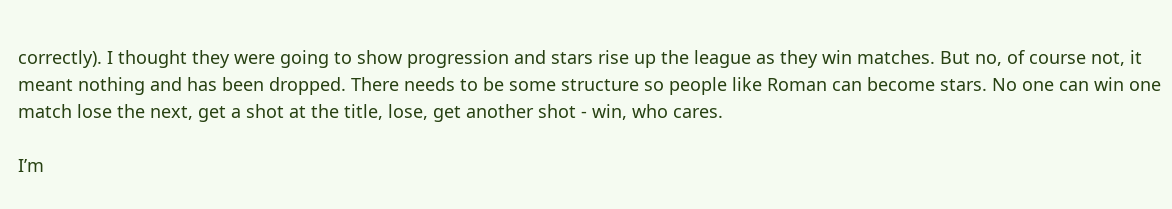correctly). I thought they were going to show progression and stars rise up the league as they win matches. But no, of course not, it meant nothing and has been dropped. There needs to be some structure so people like Roman can become stars. No one can win one match lose the next, get a shot at the title, lose, get another shot - win, who cares.

I’m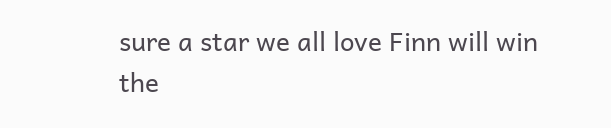sure a star we all love Finn will win the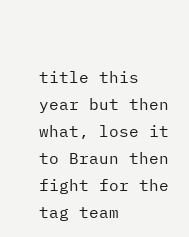title this year but then what, lose it to Braun then fight for the tag team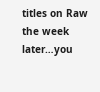titles on Raw the week later…you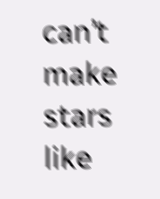can’t make stars like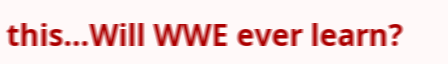this…Will WWE ever learn?